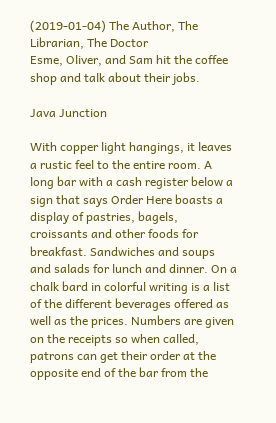(2019-01-04) The Author, The Librarian, The Doctor
Esme, Oliver, and Sam hit the coffee shop and talk about their jobs.

Java Junction

With copper light hangings, it leaves a rustic feel to the entire room. A long bar with a cash register below a sign that says Order Here boasts a display of pastries, bagels, croissants and other foods for breakfast. Sandwiches and soups and salads for lunch and dinner. On a chalk bard in colorful writing is a list of the different beverages offered as well as the prices. Numbers are given on the receipts so when called, patrons can get their order at the opposite end of the bar from the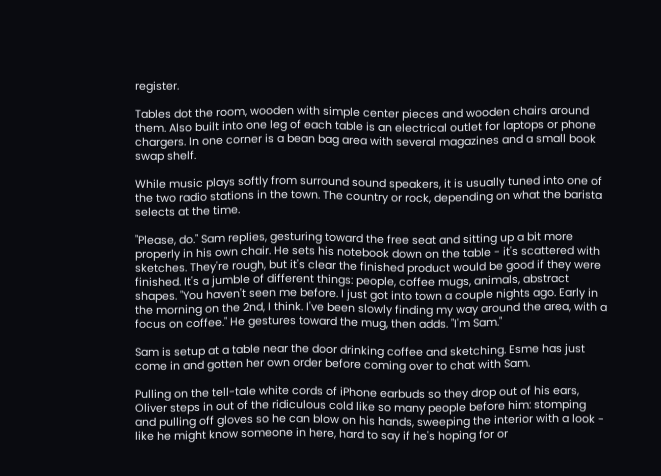register.

Tables dot the room, wooden with simple center pieces and wooden chairs around them. Also built into one leg of each table is an electrical outlet for laptops or phone chargers. In one corner is a bean bag area with several magazines and a small book swap shelf.

While music plays softly from surround sound speakers, it is usually tuned into one of the two radio stations in the town. The country or rock, depending on what the barista selects at the time.

"Please, do." Sam replies, gesturing toward the free seat and sitting up a bit more properly in his own chair. He sets his notebook down on the table - it's scattered with sketches. They're rough, but it's clear the finished product would be good if they were finished. It's a jumble of different things: people, coffee mugs, animals, abstract shapes. "You haven't seen me before. I just got into town a couple nights ago. Early in the morning on the 2nd, I think. I've been slowly finding my way around the area, with a focus on coffee." He gestures toward the mug, then adds. "I'm Sam."

Sam is setup at a table near the door drinking coffee and sketching. Esme has just come in and gotten her own order before coming over to chat with Sam.

Pulling on the tell-tale white cords of iPhone earbuds so they drop out of his ears, Oliver steps in out of the ridiculous cold like so many people before him: stomping and pulling off gloves so he can blow on his hands, sweeping the interior with a look - like he might know someone in here, hard to say if he's hoping for or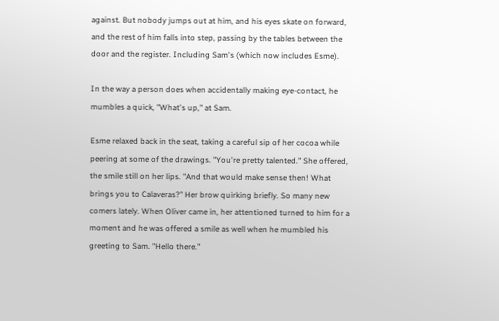against. But nobody jumps out at him, and his eyes skate on forward, and the rest of him falls into step, passing by the tables between the door and the register. Including Sam's (which now includes Esme).

In the way a person does when accidentally making eye-contact, he mumbles a quick, "What's up," at Sam.

Esme relaxed back in the seat, taking a careful sip of her cocoa while peering at some of the drawings. "You're pretty talented." She offered, the smile still on her lips. "And that would make sense then! What brings you to Calaveras?" Her brow quirking briefly. So many new comers lately. When Oliver came in, her attentioned turned to him for a moment and he was offered a smile as well when he mumbled his greeting to Sam. "Hello there."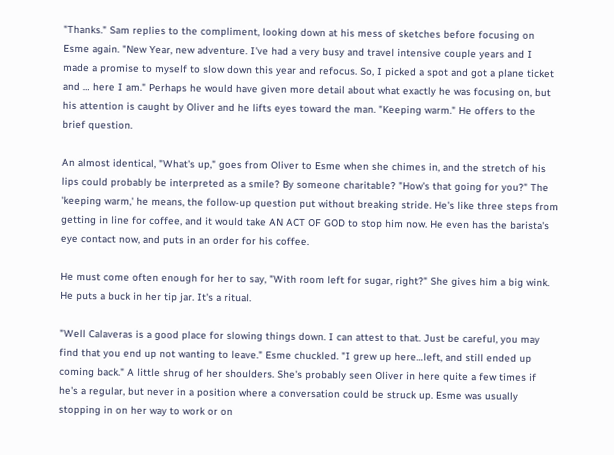"Thanks." Sam replies to the compliment, looking down at his mess of sketches before focusing on Esme again. "New Year, new adventure. I've had a very busy and travel intensive couple years and I made a promise to myself to slow down this year and refocus. So, I picked a spot and got a plane ticket and … here I am." Perhaps he would have given more detail about what exactly he was focusing on, but his attention is caught by Oliver and he lifts eyes toward the man. "Keeping warm." He offers to the brief question.

An almost identical, "What's up," goes from Oliver to Esme when she chimes in, and the stretch of his lips could probably be interpreted as a smile? By someone charitable? "How's that going for you?" The 'keeping warm,' he means, the follow-up question put without breaking stride. He's like three steps from getting in line for coffee, and it would take AN ACT OF GOD to stop him now. He even has the barista's eye contact now, and puts in an order for his coffee.

He must come often enough for her to say, "With room left for sugar, right?" She gives him a big wink. He puts a buck in her tip jar. It's a ritual.

"Well Calaveras is a good place for slowing things down. I can attest to that. Just be careful, you may find that you end up not wanting to leave." Esme chuckled. "I grew up here…left, and still ended up coming back." A little shrug of her shoulders. She's probably seen Oliver in here quite a few times if he's a regular, but never in a position where a conversation could be struck up. Esme was usually stopping in on her way to work or on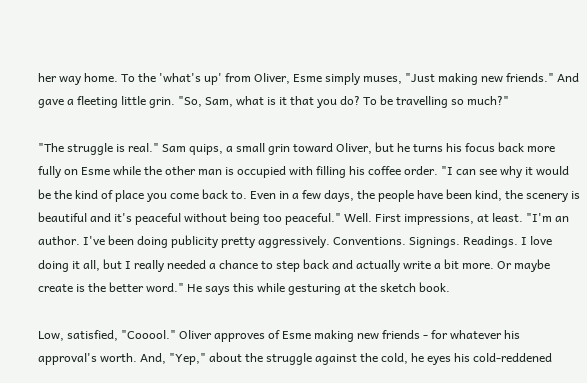her way home. To the 'what's up' from Oliver, Esme simply muses, "Just making new friends." And gave a fleeting little grin. "So, Sam, what is it that you do? To be travelling so much?"

"The struggle is real." Sam quips, a small grin toward Oliver, but he turns his focus back more fully on Esme while the other man is occupied with filling his coffee order. "I can see why it would be the kind of place you come back to. Even in a few days, the people have been kind, the scenery is beautiful and it's peaceful without being too peaceful." Well. First impressions, at least. "I'm an author. I've been doing publicity pretty aggressively. Conventions. Signings. Readings. I love doing it all, but I really needed a chance to step back and actually write a bit more. Or maybe create is the better word." He says this while gesturing at the sketch book.

Low, satisfied, "Cooool." Oliver approves of Esme making new friends - for whatever his approval's worth. And, "Yep," about the struggle against the cold, he eyes his cold-reddened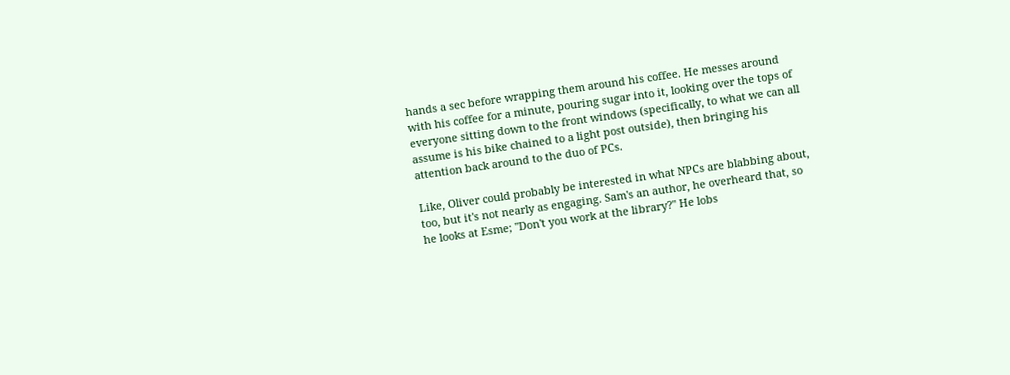hands a sec before wrapping them around his coffee. He messes around with his coffee for a minute, pouring sugar into it, looking over the tops of everyone sitting down to the front windows (specifically, to what we can all assume is his bike chained to a light post outside), then bringing his attention back around to the duo of PCs.

Like, Oliver could probably be interested in what NPCs are blabbing about, too, but it's not nearly as engaging. Sam's an author, he overheard that, so he looks at Esme; "Don't you work at the library?" He lobs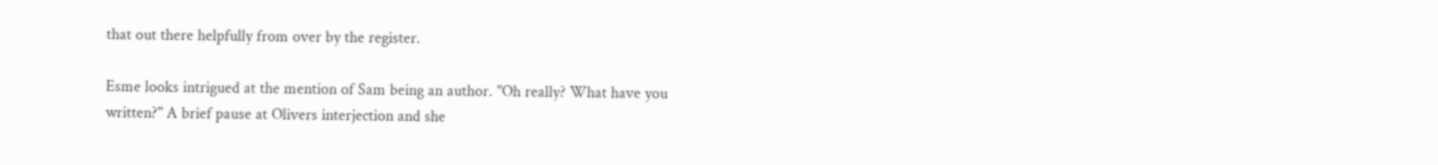that out there helpfully from over by the register.

Esme looks intrigued at the mention of Sam being an author. "Oh really? What have you written?" A brief pause at Olivers interjection and she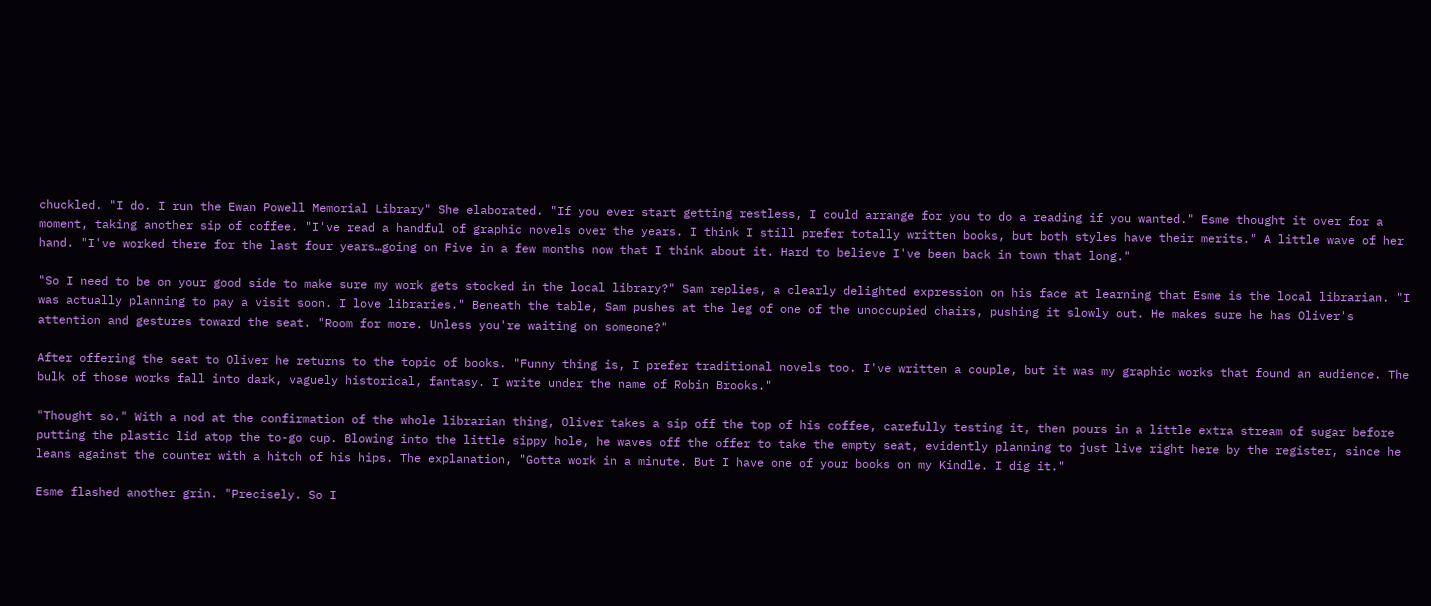chuckled. "I do. I run the Ewan Powell Memorial Library" She elaborated. "If you ever start getting restless, I could arrange for you to do a reading if you wanted." Esme thought it over for a moment, taking another sip of coffee. "I've read a handful of graphic novels over the years. I think I still prefer totally written books, but both styles have their merits." A little wave of her hand. "I've worked there for the last four years…going on Five in a few months now that I think about it. Hard to believe I've been back in town that long."

"So I need to be on your good side to make sure my work gets stocked in the local library?" Sam replies, a clearly delighted expression on his face at learning that Esme is the local librarian. "I was actually planning to pay a visit soon. I love libraries." Beneath the table, Sam pushes at the leg of one of the unoccupied chairs, pushing it slowly out. He makes sure he has Oliver's attention and gestures toward the seat. "Room for more. Unless you're waiting on someone?"

After offering the seat to Oliver he returns to the topic of books. "Funny thing is, I prefer traditional novels too. I've written a couple, but it was my graphic works that found an audience. The bulk of those works fall into dark, vaguely historical, fantasy. I write under the name of Robin Brooks."

"Thought so." With a nod at the confirmation of the whole librarian thing, Oliver takes a sip off the top of his coffee, carefully testing it, then pours in a little extra stream of sugar before putting the plastic lid atop the to-go cup. Blowing into the little sippy hole, he waves off the offer to take the empty seat, evidently planning to just live right here by the register, since he leans against the counter with a hitch of his hips. The explanation, "Gotta work in a minute. But I have one of your books on my Kindle. I dig it."

Esme flashed another grin. "Precisely. So I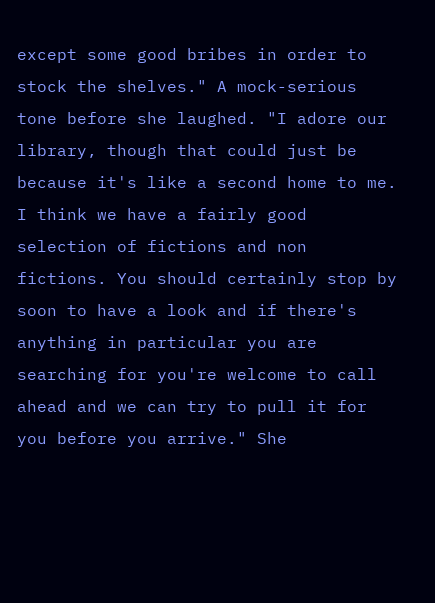except some good bribes in order to stock the shelves." A mock-serious tone before she laughed. "I adore our library, though that could just be because it's like a second home to me. I think we have a fairly good selection of fictions and non fictions. You should certainly stop by soon to have a look and if there's anything in particular you are searching for you're welcome to call ahead and we can try to pull it for you before you arrive." She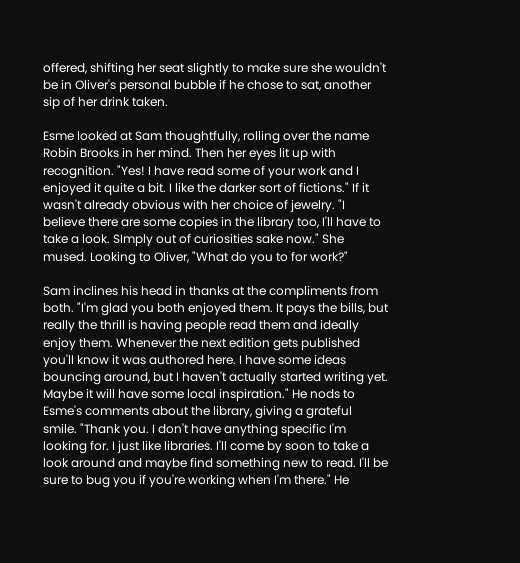offered, shifting her seat slightly to make sure she wouldn't be in Oliver's personal bubble if he chose to sat, another sip of her drink taken.

Esme looked at Sam thoughtfully, rolling over the name Robin Brooks in her mind. Then her eyes lit up with recognition. "Yes! I have read some of your work and I enjoyed it quite a bit. I like the darker sort of fictions." If it wasn't already obvious with her choice of jewelry. "I believe there are some copies in the library too, I'll have to take a look. SImply out of curiosities sake now." She mused. Looking to Oliver, "What do you to for work?"

Sam inclines his head in thanks at the compliments from both. "I'm glad you both enjoyed them. It pays the bills, but really the thrill is having people read them and ideally enjoy them. Whenever the next edition gets published you'll know it was authored here. I have some ideas bouncing around, but I haven't actually started writing yet. Maybe it will have some local inspiration." He nods to Esme's comments about the library, giving a grateful smile. "Thank you. I don't have anything specific I'm looking for. I just like libraries. I'll come by soon to take a look around and maybe find something new to read. I'll be sure to bug you if you're working when I'm there." He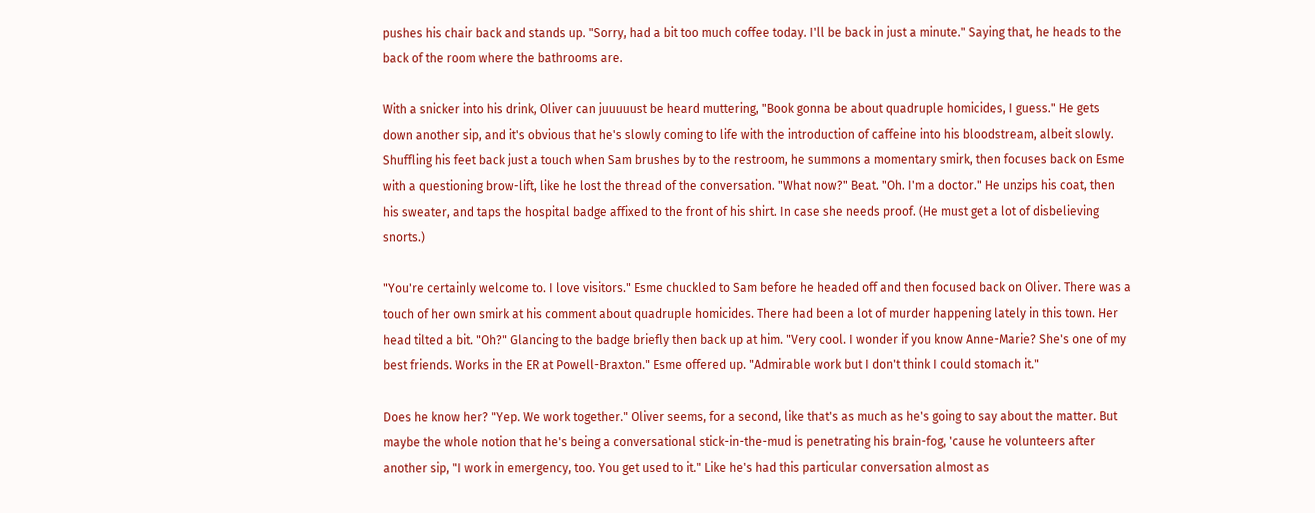pushes his chair back and stands up. "Sorry, had a bit too much coffee today. I'll be back in just a minute." Saying that, he heads to the back of the room where the bathrooms are.

With a snicker into his drink, Oliver can juuuuust be heard muttering, "Book gonna be about quadruple homicides, I guess." He gets down another sip, and it's obvious that he's slowly coming to life with the introduction of caffeine into his bloodstream, albeit slowly. Shuffling his feet back just a touch when Sam brushes by to the restroom, he summons a momentary smirk, then focuses back on Esme with a questioning brow-lift, like he lost the thread of the conversation. "What now?" Beat. "Oh. I'm a doctor." He unzips his coat, then his sweater, and taps the hospital badge affixed to the front of his shirt. In case she needs proof. (He must get a lot of disbelieving snorts.)

"You're certainly welcome to. I love visitors." Esme chuckled to Sam before he headed off and then focused back on Oliver. There was a touch of her own smirk at his comment about quadruple homicides. There had been a lot of murder happening lately in this town. Her head tilted a bit. "Oh?" Glancing to the badge briefly then back up at him. "Very cool. I wonder if you know Anne-Marie? She's one of my best friends. Works in the ER at Powell-Braxton." Esme offered up. "Admirable work but I don't think I could stomach it."

Does he know her? "Yep. We work together." Oliver seems, for a second, like that's as much as he's going to say about the matter. But maybe the whole notion that he's being a conversational stick-in-the-mud is penetrating his brain-fog, 'cause he volunteers after another sip, "I work in emergency, too. You get used to it." Like he's had this particular conversation almost as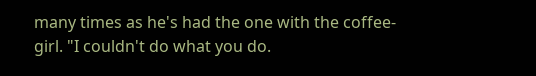many times as he's had the one with the coffee-girl. "I couldn't do what you do.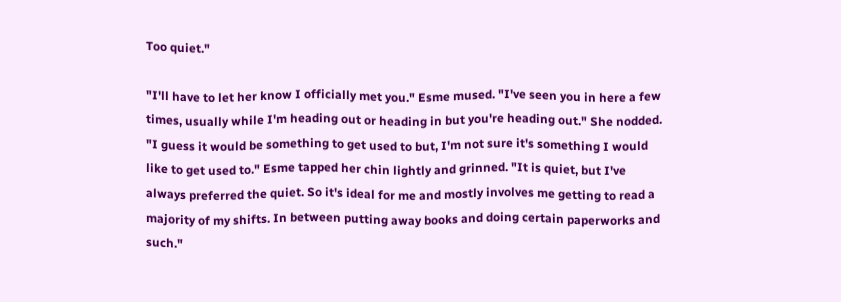Too quiet."

"I'll have to let her know I officially met you." Esme mused. "I've seen you in here a few times, usually while I'm heading out or heading in but you're heading out." She nodded. "I guess it would be something to get used to but, I'm not sure it's something I would like to get used to." Esme tapped her chin lightly and grinned. "It is quiet, but I've always preferred the quiet. So it's ideal for me and mostly involves me getting to read a majority of my shifts. In between putting away books and doing certain paperworks and such."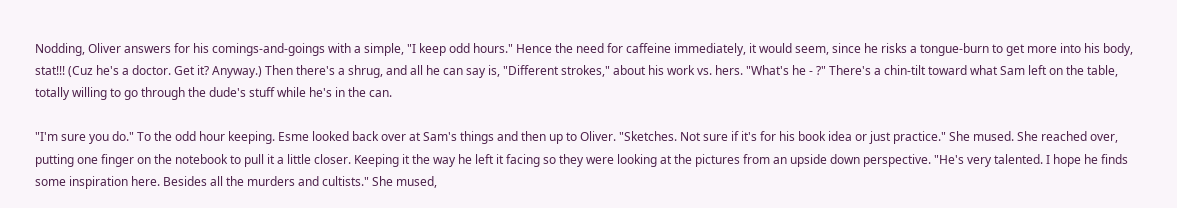Nodding, Oliver answers for his comings-and-goings with a simple, "I keep odd hours." Hence the need for caffeine immediately, it would seem, since he risks a tongue-burn to get more into his body, stat!!! (Cuz he's a doctor. Get it? Anyway.) Then there's a shrug, and all he can say is, "Different strokes," about his work vs. hers. "What's he - ?" There's a chin-tilt toward what Sam left on the table, totally willing to go through the dude's stuff while he's in the can.

"I'm sure you do." To the odd hour keeping. Esme looked back over at Sam's things and then up to Oliver. "Sketches. Not sure if it's for his book idea or just practice." She mused. She reached over, putting one finger on the notebook to pull it a little closer. Keeping it the way he left it facing so they were looking at the pictures from an upside down perspective. "He's very talented. I hope he finds some inspiration here. Besides all the murders and cultists." She mused,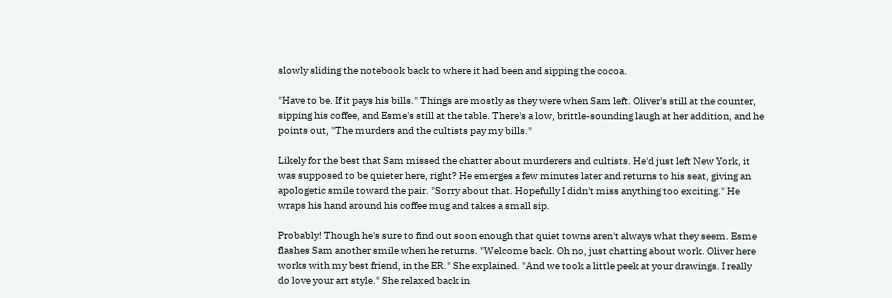slowly sliding the notebook back to where it had been and sipping the cocoa.

"Have to be. If it pays his bills." Things are mostly as they were when Sam left. Oliver's still at the counter, sipping his coffee, and Esme's still at the table. There's a low, brittle-sounding laugh at her addition, and he points out, "The murders and the cultists pay my bills."

Likely for the best that Sam missed the chatter about murderers and cultists. He'd just left New York, it was supposed to be quieter here, right? He emerges a few minutes later and returns to his seat, giving an apologetic smile toward the pair. "Sorry about that. Hopefully I didn't miss anything too exciting." He wraps his hand around his coffee mug and takes a small sip.

Probably! Though he's sure to find out soon enough that quiet towns aren't always what they seem. Esme flashes Sam another smile when he returns. "Welcome back. Oh no, just chatting about work. Oliver here works with my best friend, in the ER." She explained. "And we took a little peek at your drawings. I really do love your art style." She relaxed back in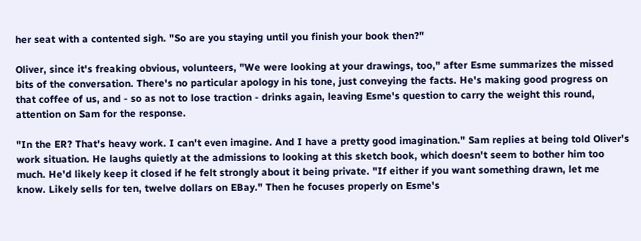her seat with a contented sigh. "So are you staying until you finish your book then?"

Oliver, since it's freaking obvious, volunteers, "We were looking at your drawings, too," after Esme summarizes the missed bits of the conversation. There's no particular apology in his tone, just conveying the facts. He's making good progress on that coffee of us, and - so as not to lose traction - drinks again, leaving Esme's question to carry the weight this round, attention on Sam for the response.

"In the ER? That's heavy work. I can't even imagine. And I have a pretty good imagination." Sam replies at being told Oliver's work situation. He laughs quietly at the admissions to looking at this sketch book, which doesn't seem to bother him too much. He'd likely keep it closed if he felt strongly about it being private. "If either if you want something drawn, let me know. Likely sells for ten, twelve dollars on EBay." Then he focuses properly on Esme's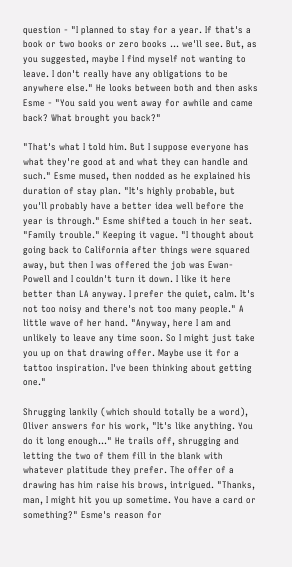question - "I planned to stay for a year. If that's a book or two books or zero books … we'll see. But, as you suggested, maybe I find myself not wanting to leave. I don't really have any obligations to be anywhere else." He looks between both and then asks Esme - "You said you went away for awhile and came back? What brought you back?"

"That's what I told him. But I suppose everyone has what they're good at and what they can handle and such." Esme mused, then nodded as he explained his duration of stay plan. "It's highly probable, but you'll probably have a better idea well before the year is through." Esme shifted a touch in her seat. "Family trouble." Keeping it vague. "I thought about going back to California after things were squared away, but then I was offered the job was Ewan-Powell and I couldn't turn it down. I like it here better than LA anyway. I prefer the quiet, calm. It's not too noisy and there's not too many people." A little wave of her hand. "Anyway, here I am and unlikely to leave any time soon. So I might just take you up on that drawing offer. Maybe use it for a tattoo inspiration. I've been thinking about getting one."

Shrugging lankily (which should totally be a word), Oliver answers for his work, "It's like anything. You do it long enough…" He trails off, shrugging and letting the two of them fill in the blank with whatever platitude they prefer. The offer of a drawing has him raise his brows, intrigued. "Thanks, man, I might hit you up sometime. You have a card or something?" Esme's reason for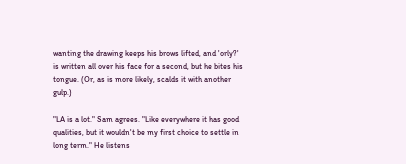wanting the drawing keeps his brows lifted, and 'orly?' is written all over his face for a second, but he bites his tongue. (Or, as is more likely, scalds it with another gulp.)

"LA is a lot." Sam agrees. "Like everywhere it has good qualities, but it wouldn't be my first choice to settle in long term." He listens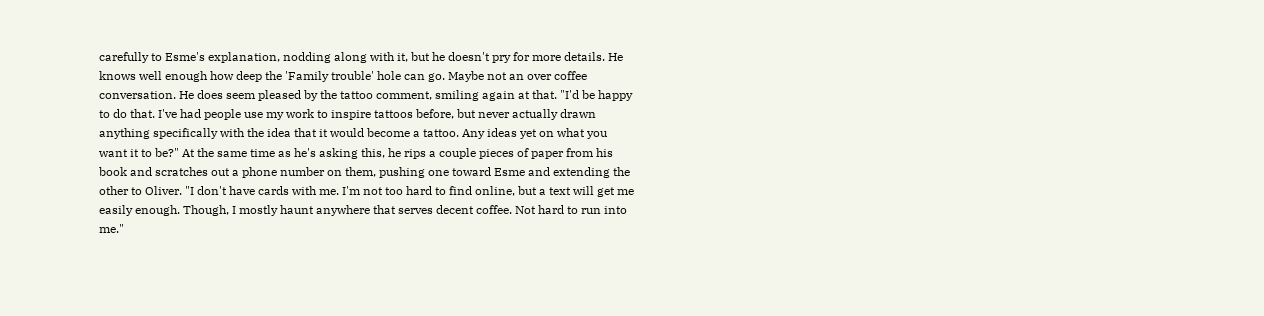carefully to Esme's explanation, nodding along with it, but he doesn't pry for more details. He knows well enough how deep the 'Family trouble' hole can go. Maybe not an over coffee conversation. He does seem pleased by the tattoo comment, smiling again at that. "I'd be happy to do that. I've had people use my work to inspire tattoos before, but never actually drawn anything specifically with the idea that it would become a tattoo. Any ideas yet on what you want it to be?" At the same time as he's asking this, he rips a couple pieces of paper from his book and scratches out a phone number on them, pushing one toward Esme and extending the other to Oliver. "I don't have cards with me. I'm not too hard to find online, but a text will get me easily enough. Though, I mostly haunt anywhere that serves decent coffee. Not hard to run into me."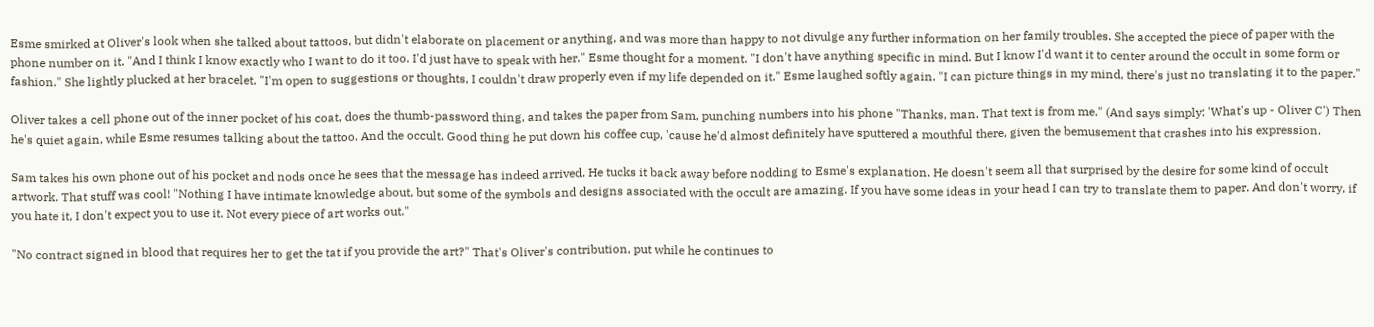Esme smirked at Oliver's look when she talked about tattoos, but didn't elaborate on placement or anything, and was more than happy to not divulge any further information on her family troubles. She accepted the piece of paper with the phone number on it. "And I think I know exactly who I want to do it too. I'd just have to speak with her." Esme thought for a moment. "I don't have anything specific in mind. But I know I'd want it to center around the occult in some form or fashion." She lightly plucked at her bracelet. "I'm open to suggestions or thoughts, I couldn't draw properly even if my life depended on it." Esme laughed softly again. "I can picture things in my mind, there's just no translating it to the paper."

Oliver takes a cell phone out of the inner pocket of his coat, does the thumb-password thing, and takes the paper from Sam, punching numbers into his phone "Thanks, man. That text is from me." (And says simply: 'What's up - Oliver C') Then he's quiet again, while Esme resumes talking about the tattoo. And the occult. Good thing he put down his coffee cup, 'cause he'd almost definitely have sputtered a mouthful there, given the bemusement that crashes into his expression.

Sam takes his own phone out of his pocket and nods once he sees that the message has indeed arrived. He tucks it back away before nodding to Esme's explanation. He doesn't seem all that surprised by the desire for some kind of occult artwork. That stuff was cool! "Nothing I have intimate knowledge about, but some of the symbols and designs associated with the occult are amazing. If you have some ideas in your head I can try to translate them to paper. And don't worry, if you hate it, I don't expect you to use it. Not every piece of art works out."

"No contract signed in blood that requires her to get the tat if you provide the art?" That's Oliver's contribution, put while he continues to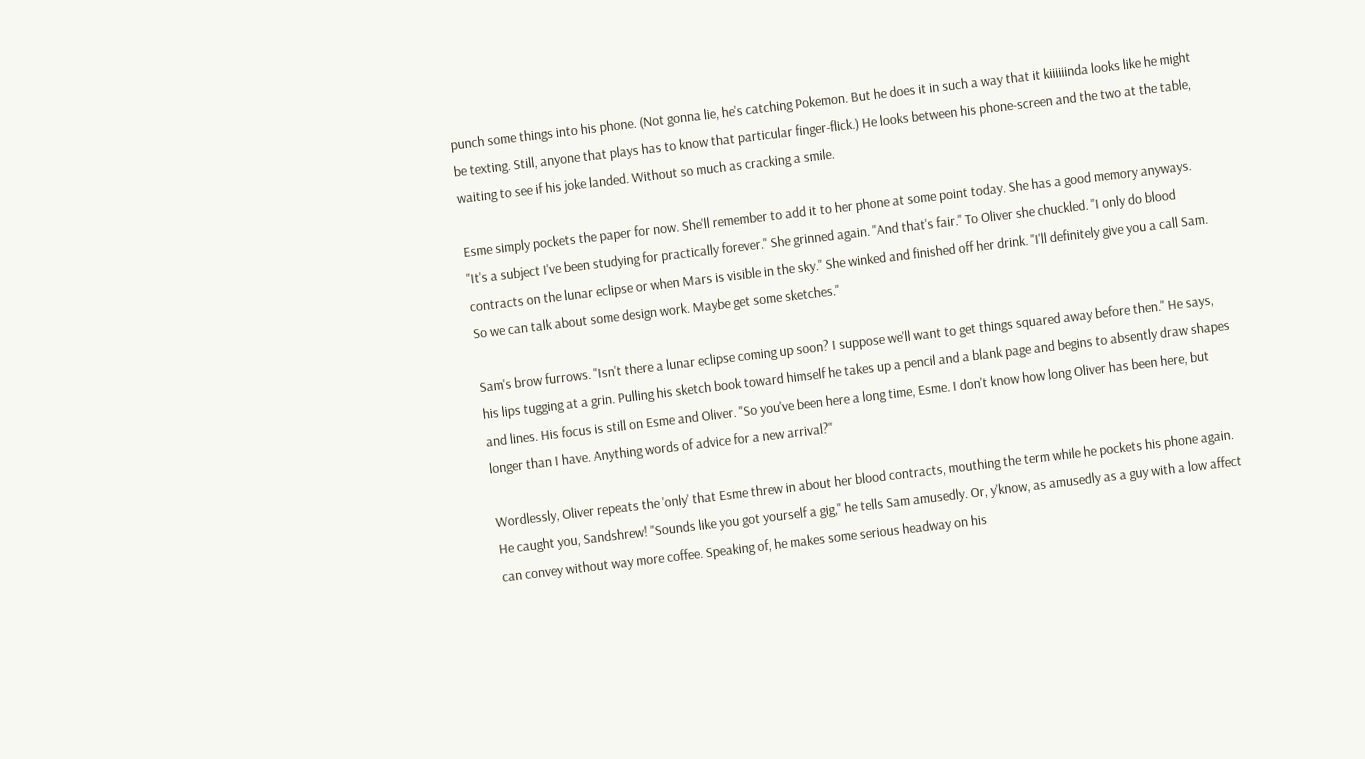punch some things into his phone. (Not gonna lie, he's catching Pokemon. But he does it in such a way that it kiiiiiinda looks like he might be texting. Still, anyone that plays has to know that particular finger-flick.) He looks between his phone-screen and the two at the table, waiting to see if his joke landed. Without so much as cracking a smile.

Esme simply pockets the paper for now. She'll remember to add it to her phone at some point today. She has a good memory anyways. "It's a subject I've been studying for practically forever." She grinned again. "And that's fair." To Oliver she chuckled. "I only do blood contracts on the lunar eclipse or when Mars is visible in the sky." She winked and finished off her drink. "I'll definitely give you a call Sam. So we can talk about some design work. Maybe get some sketches."

Sam's brow furrows. "Isn't there a lunar eclipse coming up soon? I suppose we'll want to get things squared away before then." He says, his lips tugging at a grin. Pulling his sketch book toward himself he takes up a pencil and a blank page and begins to absently draw shapes and lines. His focus is still on Esme and Oliver. "So you've been here a long time, Esme. I don't know how long Oliver has been here, but longer than I have. Anything words of advice for a new arrival?"

Wordlessly, Oliver repeats the 'only' that Esme threw in about her blood contracts, mouthing the term while he pockets his phone again. He caught you, Sandshrew! "Sounds like you got yourself a gig," he tells Sam amusedly. Or, y'know, as amusedly as a guy with a low affect can convey without way more coffee. Speaking of, he makes some serious headway on his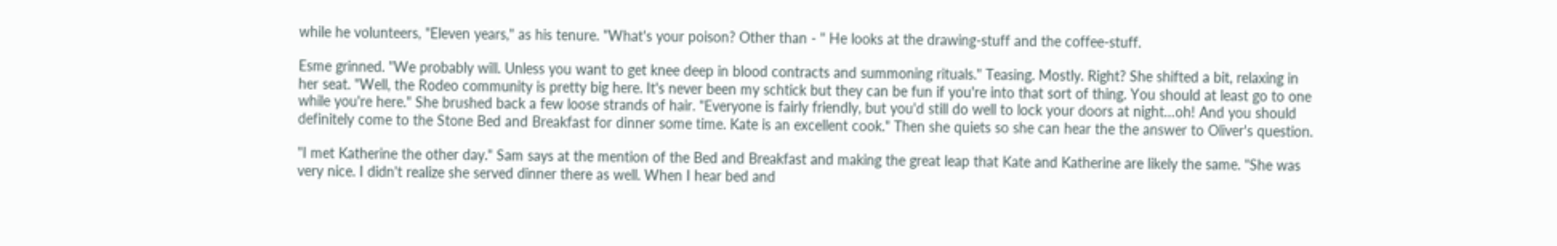while he volunteers, "Eleven years," as his tenure. "What's your poison? Other than - " He looks at the drawing-stuff and the coffee-stuff.

Esme grinned. "We probably will. Unless you want to get knee deep in blood contracts and summoning rituals." Teasing. Mostly. Right? She shifted a bit, relaxing in her seat. "Well, the Rodeo community is pretty big here. It's never been my schtick but they can be fun if you're into that sort of thing. You should at least go to one while you're here." She brushed back a few loose strands of hair. "Everyone is fairly friendly, but you'd still do well to lock your doors at night…oh! And you should definitely come to the Stone Bed and Breakfast for dinner some time. Kate is an excellent cook." Then she quiets so she can hear the the answer to Oliver's question.

"I met Katherine the other day." Sam says at the mention of the Bed and Breakfast and making the great leap that Kate and Katherine are likely the same. "She was very nice. I didn't realize she served dinner there as well. When I hear bed and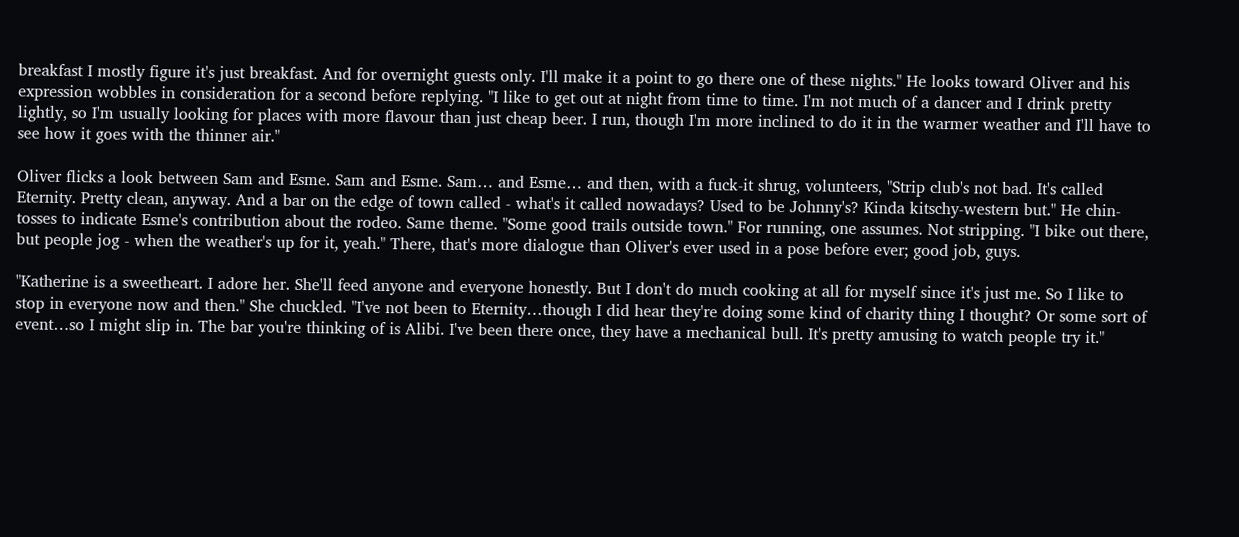breakfast I mostly figure it's just breakfast. And for overnight guests only. I'll make it a point to go there one of these nights." He looks toward Oliver and his expression wobbles in consideration for a second before replying. "I like to get out at night from time to time. I'm not much of a dancer and I drink pretty lightly, so I'm usually looking for places with more flavour than just cheap beer. I run, though I'm more inclined to do it in the warmer weather and I'll have to see how it goes with the thinner air."

Oliver flicks a look between Sam and Esme. Sam and Esme. Sam… and Esme… and then, with a fuck-it shrug, volunteers, "Strip club's not bad. It's called Eternity. Pretty clean, anyway. And a bar on the edge of town called - what's it called nowadays? Used to be Johnny's? Kinda kitschy-western but." He chin-tosses to indicate Esme's contribution about the rodeo. Same theme. "Some good trails outside town." For running, one assumes. Not stripping. "I bike out there, but people jog - when the weather's up for it, yeah." There, that's more dialogue than Oliver's ever used in a pose before ever; good job, guys.

"Katherine is a sweetheart. I adore her. She'll feed anyone and everyone honestly. But I don't do much cooking at all for myself since it's just me. So I like to stop in everyone now and then." She chuckled. "I've not been to Eternity…though I did hear they're doing some kind of charity thing I thought? Or some sort of event…so I might slip in. The bar you're thinking of is Alibi. I've been there once, they have a mechanical bull. It's pretty amusing to watch people try it."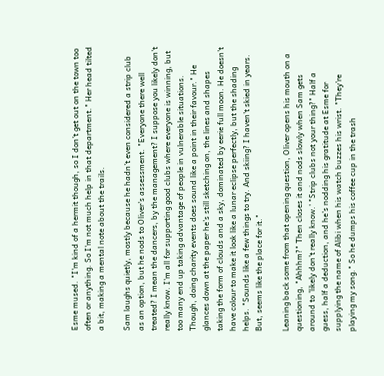Esme mused. "I'm kind of a hermit though, so I don't get out on the town too often or anything. So I'm not much help in that department." Her head tilted a bit, making a mental note about the trails.

Sam laughs quietly, mostly because he hadn't even considered a strip club as an option, but he nods to Oliver's assessment. "Everyone there well treated? I mean the dancers, by the management? I suppose you likely don't really know. I'm all for supporting good clubs where everyone is winning, but too many end up taking advantage of people in vulnerable situations. Though, doing charity events does sound like a point in their favour." He glances down at the paper he's still sketching on, the lines and shapes taking the form of clouds and a sky, dominated by eerie full moon. He doesn't have colour to make it look like a lunar eclipse perfectly, but the shading helps. "Sounds like a few things to try. And skiing? I haven't skied in years. But, seems like the place for it."

Leaning back some from that opening question, Oliver opens his mouth on a questioning, "Ahhhm?" Then closes it and nods slowly when Sam gets around to 'likely don't really know.' "Strip clubs not your thing?" Half a guess, half a deduction, and he's nodding his gratitude at Esme for supplying the name of Alibi when his watch buzzes his wrist. "They're playing my song." So he dumps his coffee cup in the trash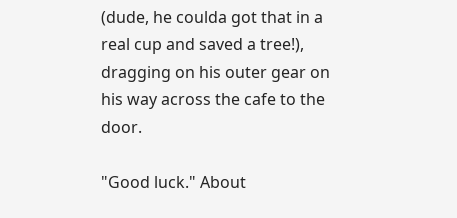(dude, he coulda got that in a real cup and saved a tree!), dragging on his outer gear on his way across the cafe to the door.

"Good luck." About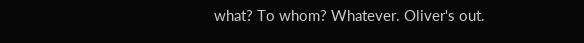what? To whom? Whatever. Oliver's out.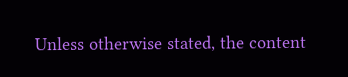Unless otherwise stated, the content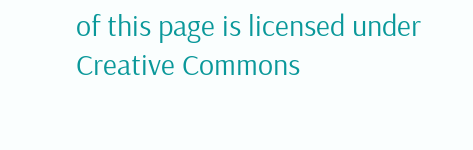of this page is licensed under Creative Commons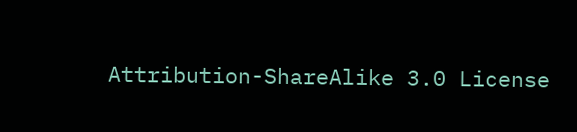Attribution-ShareAlike 3.0 License